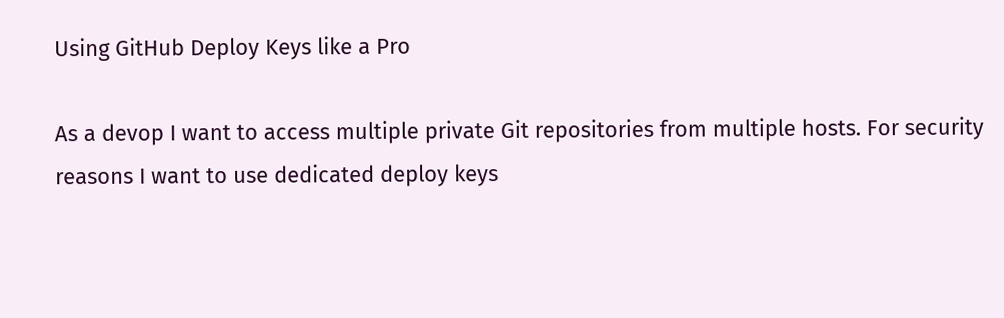Using GitHub Deploy Keys like a Pro

As a devop I want to access multiple private Git repositories from multiple hosts. For security reasons I want to use dedicated deploy keys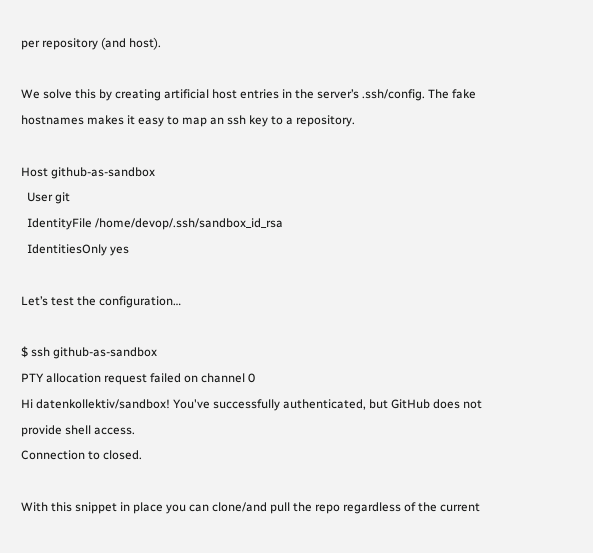per repository (and host).

We solve this by creating artificial host entries in the server’s .ssh/config. The fake hostnames makes it easy to map an ssh key to a repository.

Host github-as-sandbox
  User git
  IdentityFile /home/devop/.ssh/sandbox_id_rsa
  IdentitiesOnly yes

Let’s test the configuration…

$ ssh github-as-sandbox
PTY allocation request failed on channel 0
Hi datenkollektiv/sandbox! You've successfully authenticated, but GitHub does not provide shell access.
Connection to closed.

With this snippet in place you can clone/and pull the repo regardless of the current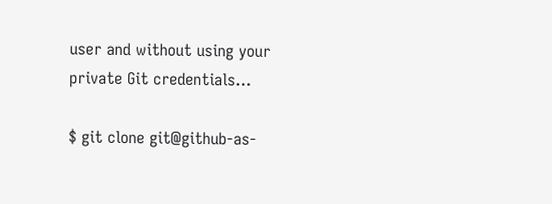user and without using your private Git credentials…

$ git clone git@github-as-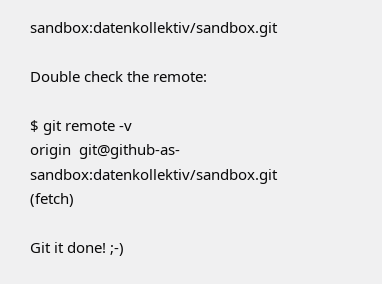sandbox:datenkollektiv/sandbox.git

Double check the remote:

$ git remote -v
origin  git@github-as-sandbox:datenkollektiv/sandbox.git (fetch)

Git it done! ;-)